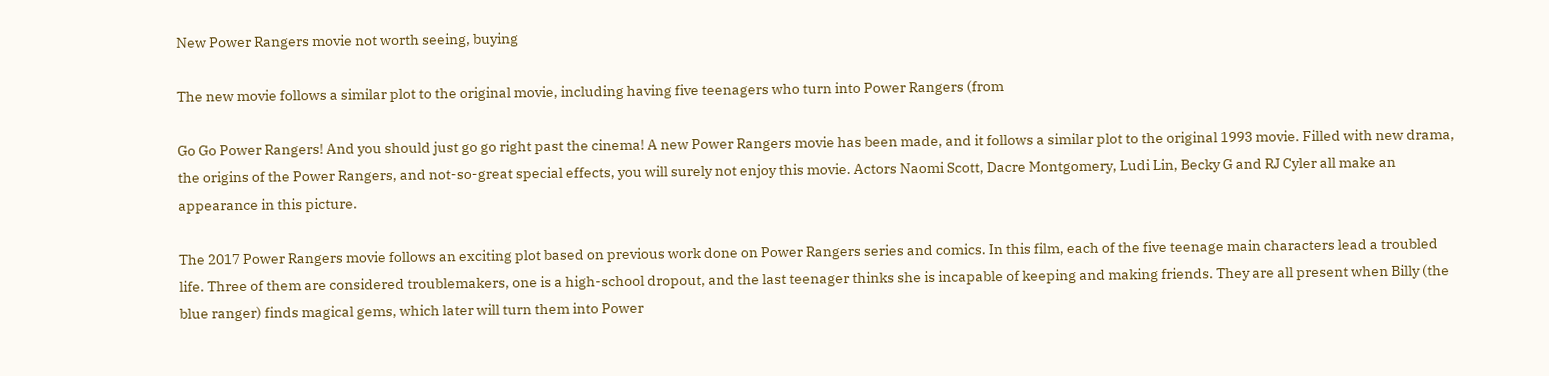New Power Rangers movie not worth seeing, buying

The new movie follows a similar plot to the original movie, including having five teenagers who turn into Power Rangers (from

Go Go Power Rangers! And you should just go go right past the cinema! A new Power Rangers movie has been made, and it follows a similar plot to the original 1993 movie. Filled with new drama, the origins of the Power Rangers, and not-so-great special effects, you will surely not enjoy this movie. Actors Naomi Scott, Dacre Montgomery, Ludi Lin, Becky G and RJ Cyler all make an appearance in this picture.

The 2017 Power Rangers movie follows an exciting plot based on previous work done on Power Rangers series and comics. In this film, each of the five teenage main characters lead a troubled life. Three of them are considered troublemakers, one is a high-school dropout, and the last teenager thinks she is incapable of keeping and making friends. They are all present when Billy (the blue ranger) finds magical gems, which later will turn them into Power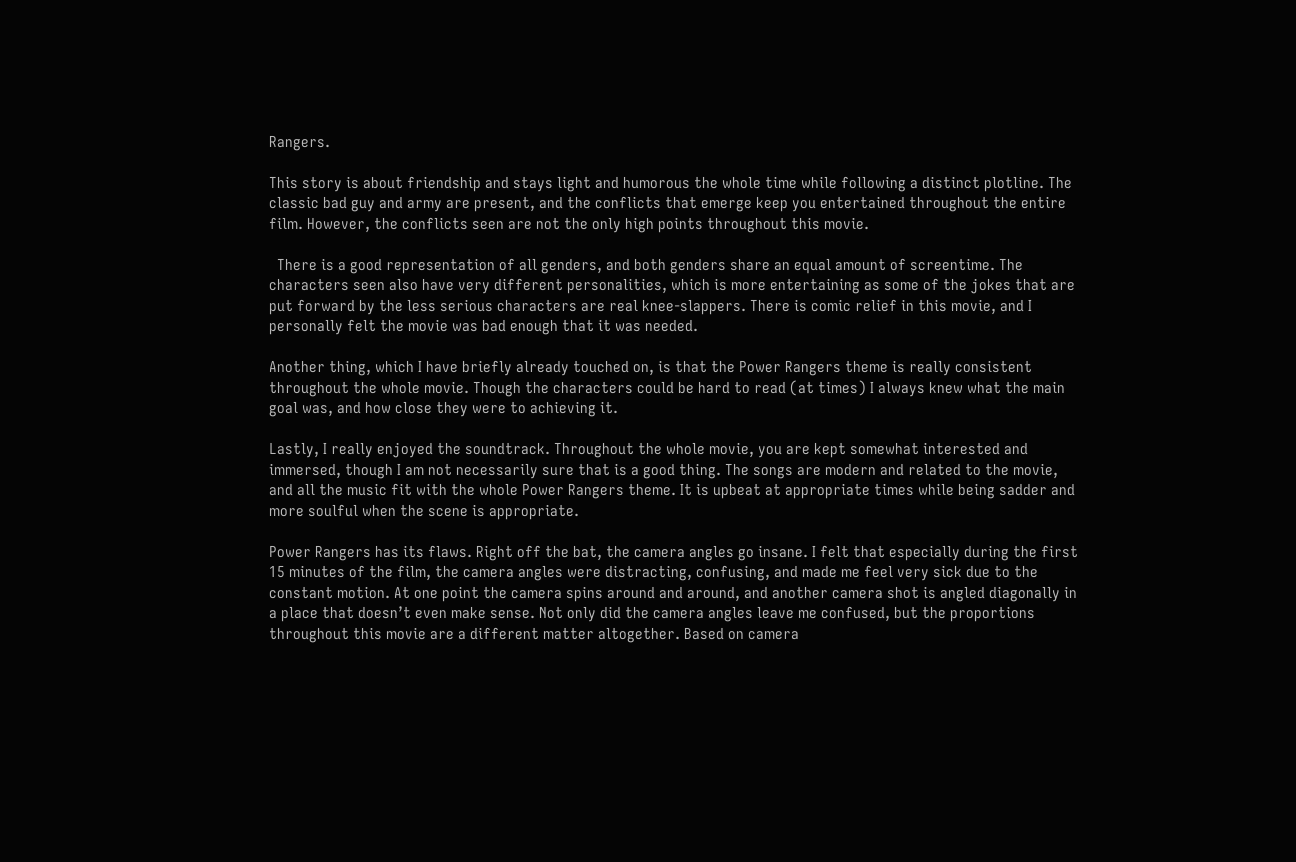Rangers.

This story is about friendship and stays light and humorous the whole time while following a distinct plotline. The classic bad guy and army are present, and the conflicts that emerge keep you entertained throughout the entire film. However, the conflicts seen are not the only high points throughout this movie.

  There is a good representation of all genders, and both genders share an equal amount of screentime. The characters seen also have very different personalities, which is more entertaining as some of the jokes that are put forward by the less serious characters are real knee-slappers. There is comic relief in this movie, and I personally felt the movie was bad enough that it was needed.

Another thing, which I have briefly already touched on, is that the Power Rangers theme is really consistent throughout the whole movie. Though the characters could be hard to read (at times) I always knew what the main goal was, and how close they were to achieving it.

Lastly, I really enjoyed the soundtrack. Throughout the whole movie, you are kept somewhat interested and immersed, though I am not necessarily sure that is a good thing. The songs are modern and related to the movie, and all the music fit with the whole Power Rangers theme. It is upbeat at appropriate times while being sadder and more soulful when the scene is appropriate.

Power Rangers has its flaws. Right off the bat, the camera angles go insane. I felt that especially during the first 15 minutes of the film, the camera angles were distracting, confusing, and made me feel very sick due to the constant motion. At one point the camera spins around and around, and another camera shot is angled diagonally in a place that doesn’t even make sense. Not only did the camera angles leave me confused, but the proportions throughout this movie are a different matter altogether. Based on camera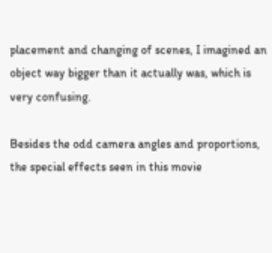placement and changing of scenes, I imagined an object way bigger than it actually was, which is very confusing.

Besides the odd camera angles and proportions, the special effects seen in this movie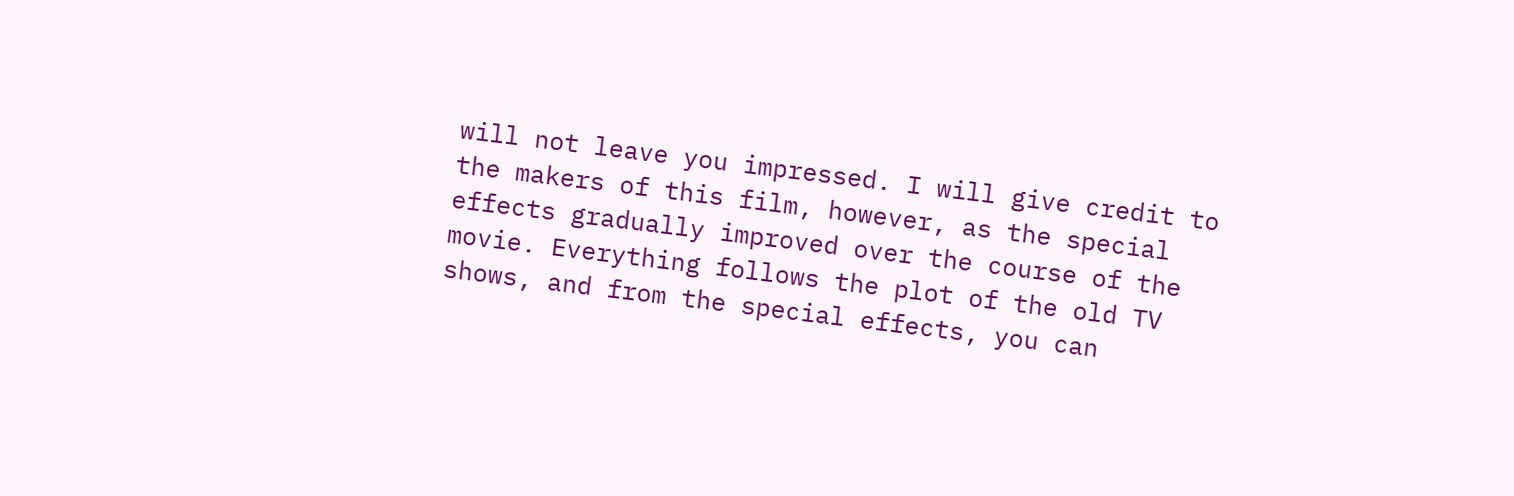will not leave you impressed. I will give credit to the makers of this film, however, as the special effects gradually improved over the course of the movie. Everything follows the plot of the old TV shows, and from the special effects, you can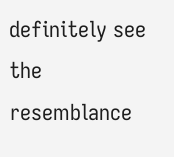definitely see the resemblance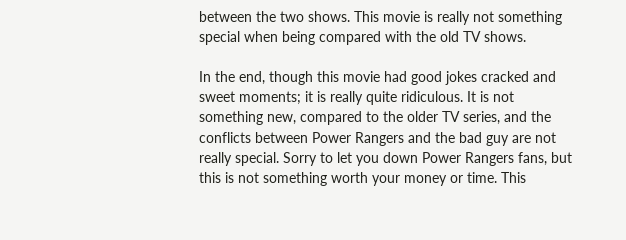between the two shows. This movie is really not something special when being compared with the old TV shows.

In the end, though this movie had good jokes cracked and sweet moments; it is really quite ridiculous. It is not something new, compared to the older TV series, and the conflicts between Power Rangers and the bad guy are not really special. Sorry to let you down Power Rangers fans, but this is not something worth your money or time. This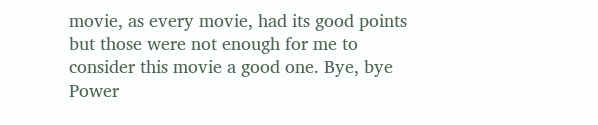movie, as every movie, had its good points but those were not enough for me to consider this movie a good one. Bye, bye Power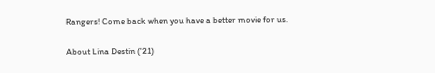Rangers! Come back when you have a better movie for us.

About Lina Destin ('21)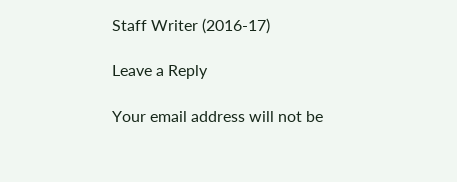Staff Writer (2016-17)

Leave a Reply

Your email address will not be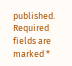published. Required fields are marked *